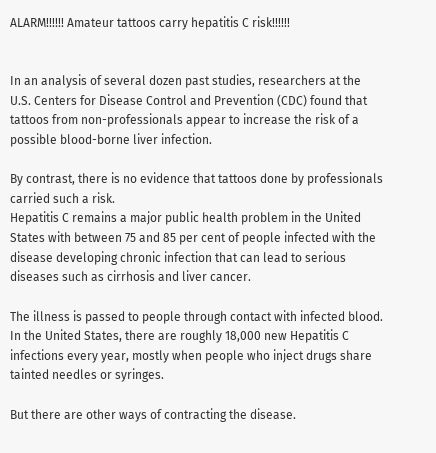ALARM!!!!!! Amateur tattoos carry hepatitis C risk!!!!!!


In an analysis of several dozen past studies, researchers at the U.S. Centers for Disease Control and Prevention (CDC) found that tattoos from non-professionals appear to increase the risk of a possible blood-borne liver infection.

By contrast, there is no evidence that tattoos done by professionals carried such a risk.
Hepatitis C remains a major public health problem in the United States with between 75 and 85 per cent of people infected with the disease developing chronic infection that can lead to serious diseases such as cirrhosis and liver cancer.

The illness is passed to people through contact with infected blood. In the United States, there are roughly 18,000 new Hepatitis C infections every year, mostly when people who inject drugs share tainted needles or syringes.

But there are other ways of contracting the disease.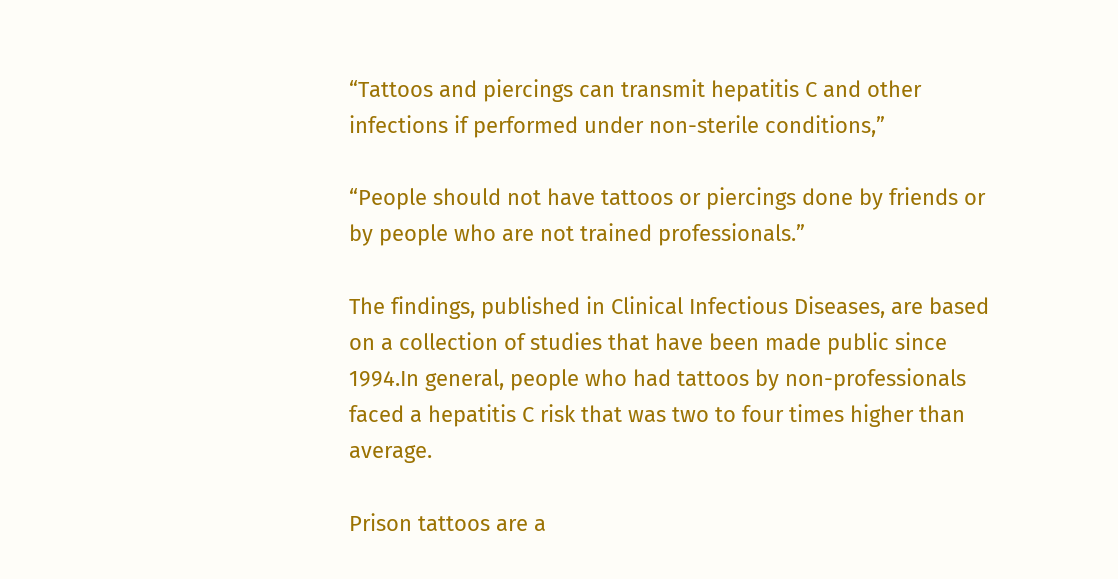“Tattoos and piercings can transmit hepatitis C and other infections if performed under non-sterile conditions,”

“People should not have tattoos or piercings done by friends or by people who are not trained professionals.”

The findings, published in Clinical Infectious Diseases, are based on a collection of studies that have been made public since 1994.In general, people who had tattoos by non-professionals faced a hepatitis C risk that was two to four times higher than average.

Prison tattoos are a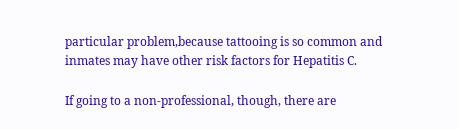particular problem,because tattooing is so common and inmates may have other risk factors for Hepatitis C.

If going to a non-professional, though, there are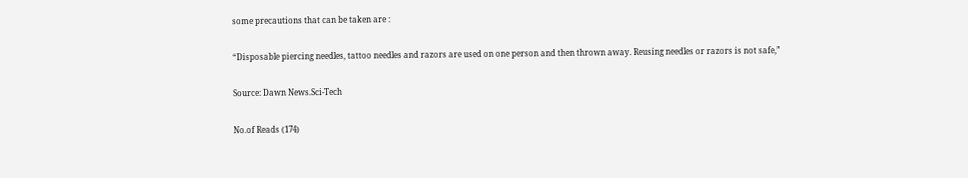some precautions that can be taken are :

“Disposable piercing needles, tattoo needles and razors are used on one person and then thrown away. Reusing needles or razors is not safe,”

Source: Dawn News.Sci-Tech

No.of Reads (174)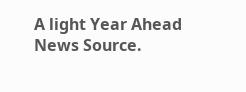A light Year Ahead News Source.